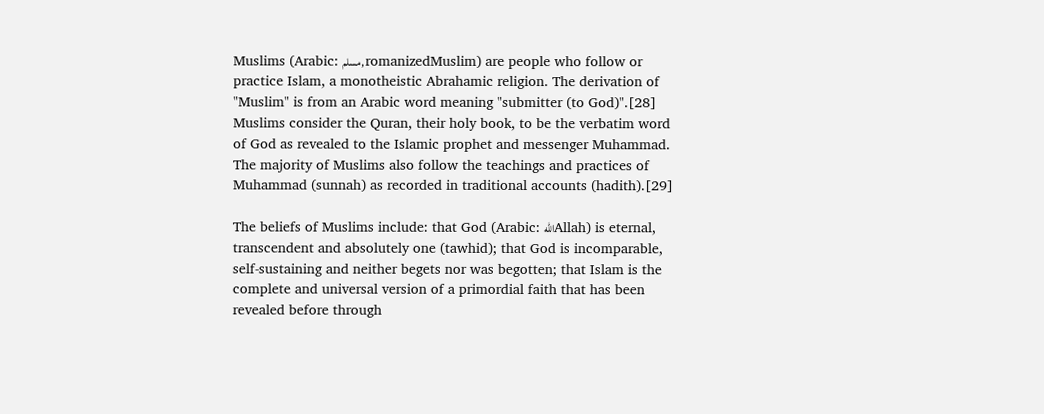Muslims (Arabic: مسلم, romanizedMuslim) are people who follow or practice Islam, a monotheistic Abrahamic religion. The derivation of "Muslim" is from an Arabic word meaning "submitter (to God)".[28] Muslims consider the Quran, their holy book, to be the verbatim word of God as revealed to the Islamic prophet and messenger Muhammad. The majority of Muslims also follow the teachings and practices of Muhammad (sunnah) as recorded in traditional accounts (hadith).[29]

The beliefs of Muslims include: that God (Arabic: اللهAllah) is eternal, transcendent and absolutely one (tawhid); that God is incomparable, self-sustaining and neither begets nor was begotten; that Islam is the complete and universal version of a primordial faith that has been revealed before through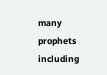many prophets including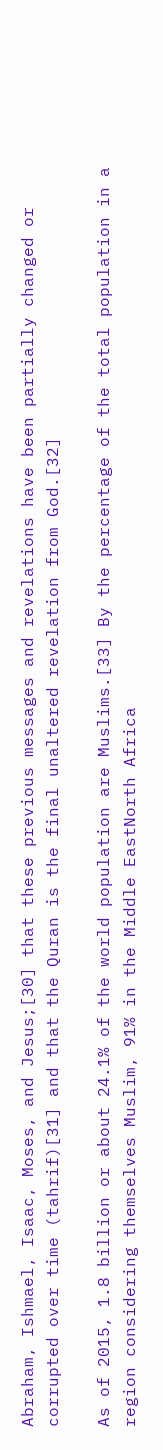Abraham, Ishmael, Isaac, Moses, and Jesus;[30] that these previous messages and revelations have been partially changed or corrupted over time (tahrif)[31] and that the Quran is the final unaltered revelation from God.[32]

As of 2015, 1.8 billion or about 24.1% of the world population are Muslims.[33] By the percentage of the total population in a region considering themselves Muslim, 91% in the Middle EastNorth Africa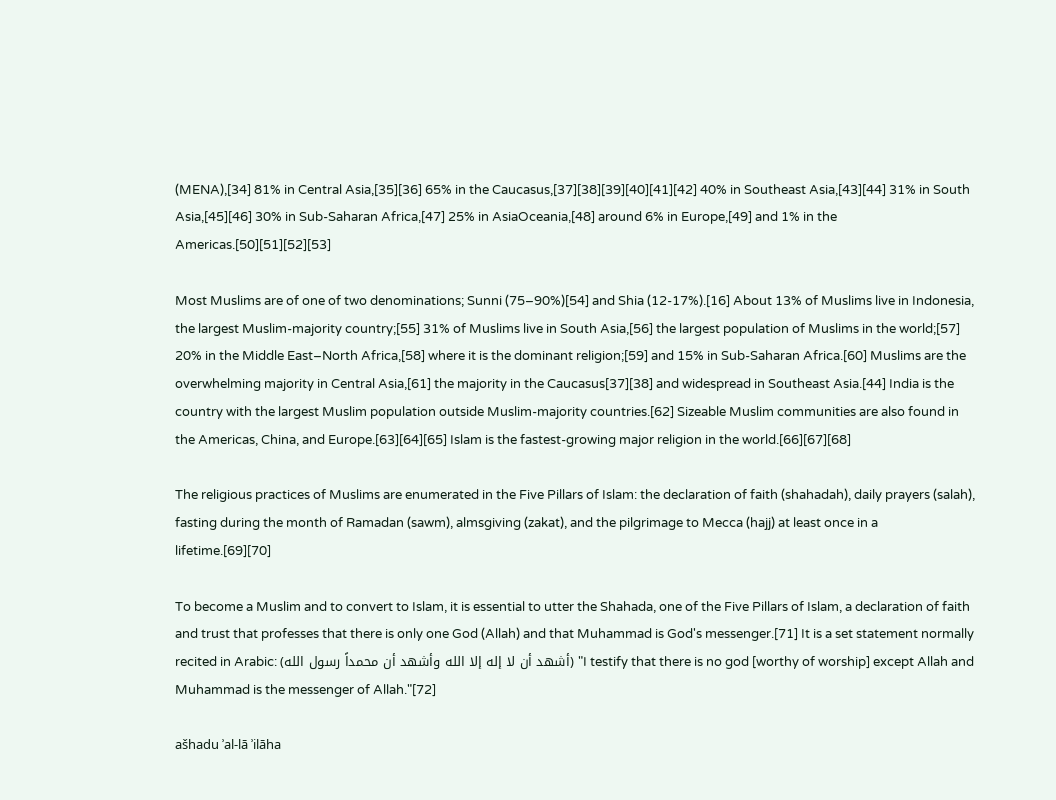(MENA),[34] 81% in Central Asia,[35][36] 65% in the Caucasus,[37][38][39][40][41][42] 40% in Southeast Asia,[43][44] 31% in South Asia,[45][46] 30% in Sub-Saharan Africa,[47] 25% in AsiaOceania,[48] around 6% in Europe,[49] and 1% in the Americas.[50][51][52][53]

Most Muslims are of one of two denominations; Sunni (75–90%)[54] and Shia (12-17%).[16] About 13% of Muslims live in Indonesia, the largest Muslim-majority country;[55] 31% of Muslims live in South Asia,[56] the largest population of Muslims in the world;[57] 20% in the Middle East–North Africa,[58] where it is the dominant religion;[59] and 15% in Sub-Saharan Africa.[60] Muslims are the overwhelming majority in Central Asia,[61] the majority in the Caucasus[37][38] and widespread in Southeast Asia.[44] India is the country with the largest Muslim population outside Muslim-majority countries.[62] Sizeable Muslim communities are also found in the Americas, China, and Europe.[63][64][65] Islam is the fastest-growing major religion in the world.[66][67][68]

The religious practices of Muslims are enumerated in the Five Pillars of Islam: the declaration of faith (shahadah), daily prayers (salah), fasting during the month of Ramadan (sawm), almsgiving (zakat), and the pilgrimage to Mecca (hajj) at least once in a lifetime.[69][70]

To become a Muslim and to convert to Islam, it is essential to utter the Shahada, one of the Five Pillars of Islam, a declaration of faith and trust that professes that there is only one God (Allah) and that Muhammad is God's messenger.[71] It is a set statement normally recited in Arabic: (أشهد أن لا إله إلا الله وأشهد أن محمداً رسول الله) "I testify that there is no god [worthy of worship] except Allah and Muhammad is the messenger of Allah."[72]

ašhadu ʾal-lā ʾilāha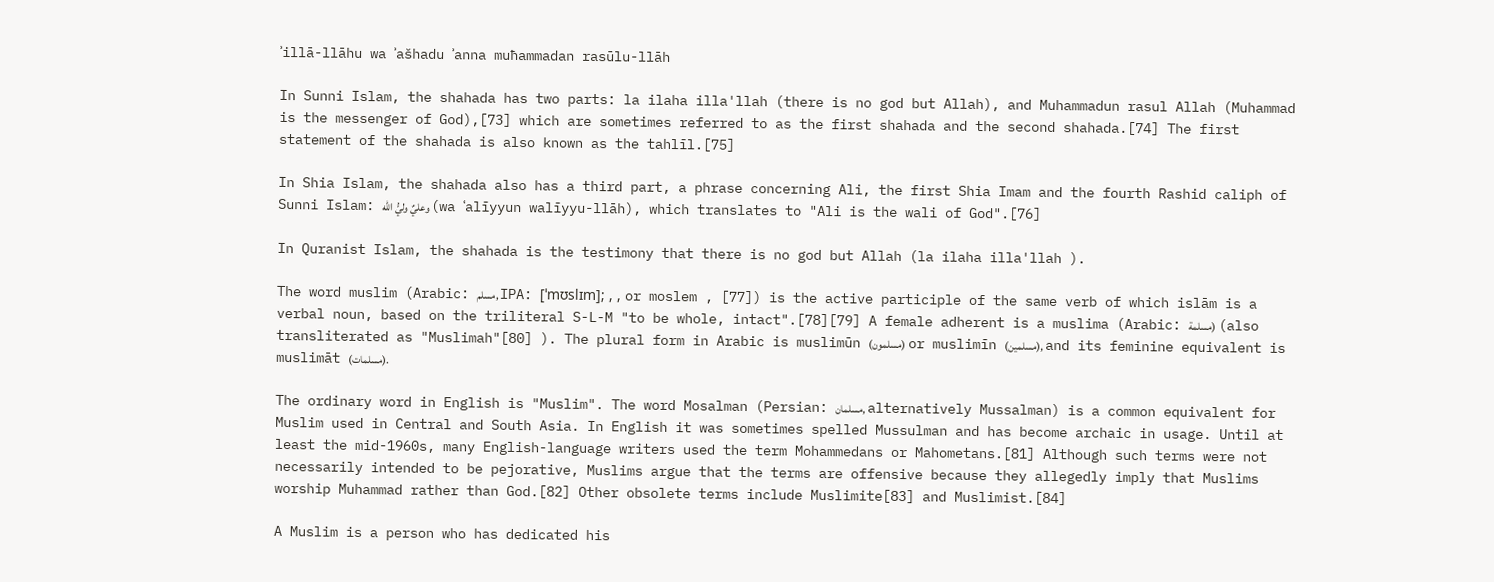ʾillā-llāhu wa ʾašhadu ʾanna muħammadan rasūlu-llāh

In Sunni Islam, the shahada has two parts: la ilaha illa'llah (there is no god but Allah), and Muhammadun rasul Allah (Muhammad is the messenger of God),[73] which are sometimes referred to as the first shahada and the second shahada.[74] The first statement of the shahada is also known as the tahlīl.[75]

In Shia Islam, the shahada also has a third part, a phrase concerning Ali, the first Shia Imam and the fourth Rashid caliph of Sunni Islam: وعليٌ وليُّ الله (wa ʿalīyyun walīyyu-llāh), which translates to "Ali is the wali of God".[76]

In Quranist Islam, the shahada is the testimony that there is no god but Allah (la ilaha illa'llah ).

The word muslim (Arabic: مسلم, IPA: [ˈmʊslɪm]; , , or moslem , [77]) is the active participle of the same verb of which islām is a verbal noun, based on the triliteral S-L-M "to be whole, intact".[78][79] A female adherent is a muslima (Arabic: مسلمة) (also transliterated as "Muslimah"[80] ). The plural form in Arabic is muslimūn (مسلمون) or muslimīn (مسلمين), and its feminine equivalent is muslimāt (مسلمات).

The ordinary word in English is "Muslim". The word Mosalman (Persian: مسلمان, alternatively Mussalman) is a common equivalent for Muslim used in Central and South Asia. In English it was sometimes spelled Mussulman and has become archaic in usage. Until at least the mid-1960s, many English-language writers used the term Mohammedans or Mahometans.[81] Although such terms were not necessarily intended to be pejorative, Muslims argue that the terms are offensive because they allegedly imply that Muslims worship Muhammad rather than God.[82] Other obsolete terms include Muslimite[83] and Muslimist.[84]

A Muslim is a person who has dedicated his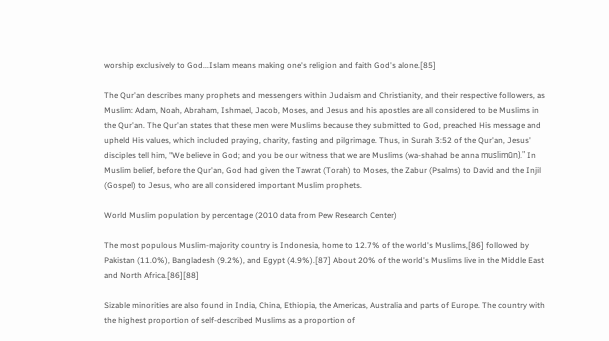worship exclusively to God...Islam means making one's religion and faith God's alone.[85]

The Qur'an describes many prophets and messengers within Judaism and Christianity, and their respective followers, as Muslim: Adam, Noah, Abraham, Ishmael, Jacob, Moses, and Jesus and his apostles are all considered to be Muslims in the Qur'an. The Qur'an states that these men were Muslims because they submitted to God, preached His message and upheld His values, which included praying, charity, fasting and pilgrimage. Thus, in Surah 3:52 of the Qur'an, Jesus' disciples tell him, "We believe in God; and you be our witness that we are Muslims (wa-shahad be anna muslimūn)." In Muslim belief, before the Qur'an, God had given the Tawrat (Torah) to Moses, the Zabur (Psalms) to David and the Injil (Gospel) to Jesus, who are all considered important Muslim prophets.

World Muslim population by percentage (2010 data from Pew Research Center)

The most populous Muslim-majority country is Indonesia, home to 12.7% of the world's Muslims,[86] followed by Pakistan (11.0%), Bangladesh (9.2%), and Egypt (4.9%).[87] About 20% of the world's Muslims live in the Middle East and North Africa.[86][88]

Sizable minorities are also found in India, China, Ethiopia, the Americas, Australia and parts of Europe. The country with the highest proportion of self-described Muslims as a proportion of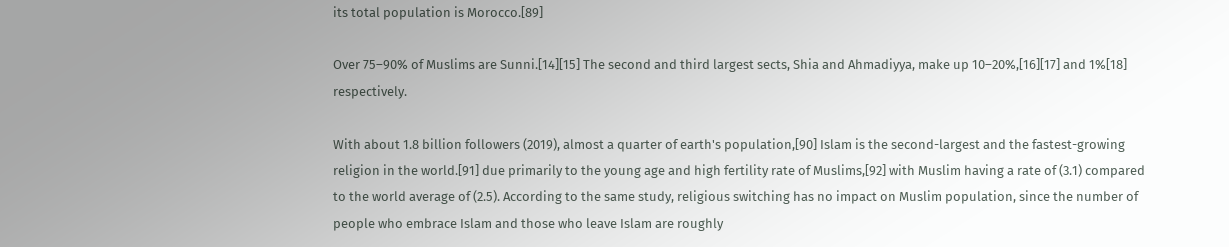its total population is Morocco.[89]

Over 75–90% of Muslims are Sunni.[14][15] The second and third largest sects, Shia and Ahmadiyya, make up 10–20%,[16][17] and 1%[18] respectively.

With about 1.8 billion followers (2019), almost a quarter of earth's population,[90] Islam is the second-largest and the fastest-growing religion in the world.[91] due primarily to the young age and high fertility rate of Muslims,[92] with Muslim having a rate of (3.1) compared to the world average of (2.5). According to the same study, religious switching has no impact on Muslim population, since the number of people who embrace Islam and those who leave Islam are roughly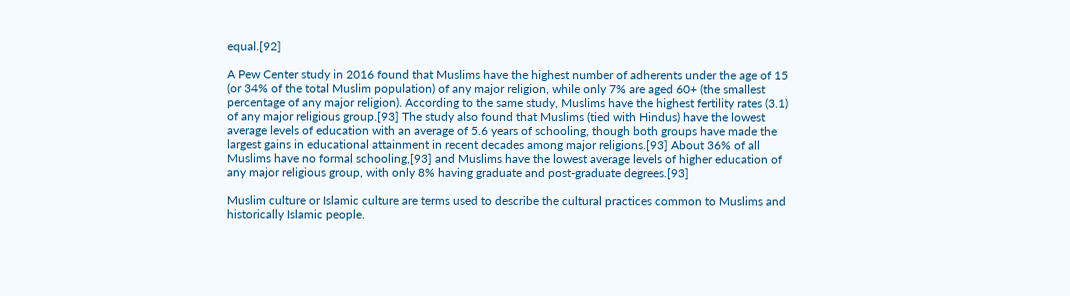equal.[92]

A Pew Center study in 2016 found that Muslims have the highest number of adherents under the age of 15 (or 34% of the total Muslim population) of any major religion, while only 7% are aged 60+ (the smallest percentage of any major religion). According to the same study, Muslims have the highest fertility rates (3.1) of any major religious group.[93] The study also found that Muslims (tied with Hindus) have the lowest average levels of education with an average of 5.6 years of schooling, though both groups have made the largest gains in educational attainment in recent decades among major religions.[93] About 36% of all Muslims have no formal schooling,[93] and Muslims have the lowest average levels of higher education of any major religious group, with only 8% having graduate and post-graduate degrees.[93]

Muslim culture or Islamic culture are terms used to describe the cultural practices common to Muslims and historically Islamic people.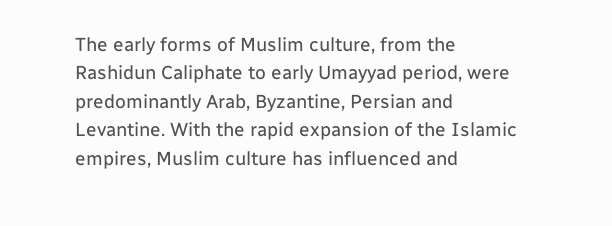The early forms of Muslim culture, from the Rashidun Caliphate to early Umayyad period, were predominantly Arab, Byzantine, Persian and Levantine. With the rapid expansion of the Islamic empires, Muslim culture has influenced and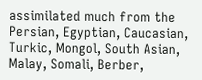assimilated much from the Persian, Egyptian, Caucasian, Turkic, Mongol, South Asian, Malay, Somali, Berber,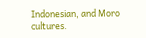Indonesian, and Moro cultures.